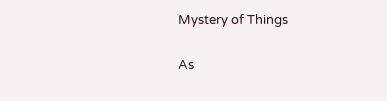Mystery of Things

As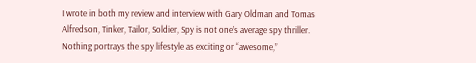I wrote in both my review and interview with Gary Oldman and Tomas Alfredson, Tinker, Tailor, Soldier, Spy is not one’s average spy thriller. Nothing portrays the spy lifestyle as exciting or “awesome,”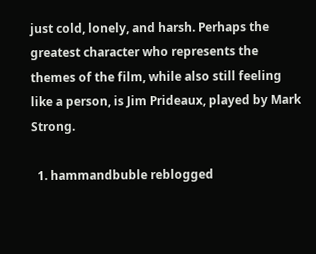just cold, lonely, and harsh. Perhaps the greatest character who represents the themes of the film, while also still feeling like a person, is Jim Prideaux, played by Mark Strong.

  1. hammandbuble reblogged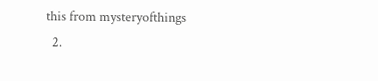this from mysteryofthings
  2.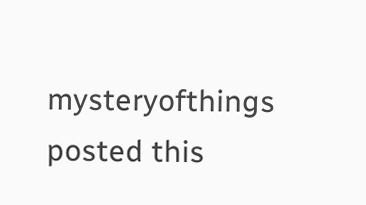mysteryofthings posted this